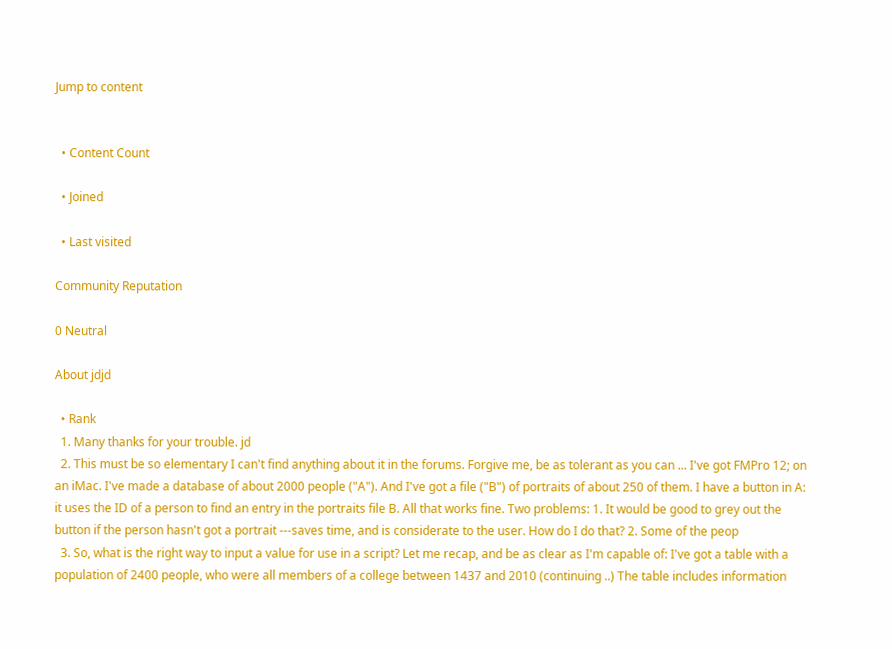Jump to content


  • Content Count

  • Joined

  • Last visited

Community Reputation

0 Neutral

About jdjd

  • Rank
  1. Many thanks for your trouble. jd
  2. This must be so elementary I can't find anything about it in the forums. Forgive me, be as tolerant as you can ... I've got FMPro 12; on an iMac. I've made a database of about 2000 people ("A"). And I've got a file ("B") of portraits of about 250 of them. I have a button in A: it uses the ID of a person to find an entry in the portraits file B. All that works fine. Two problems: 1. It would be good to grey out the button if the person hasn't got a portrait ---saves time, and is considerate to the user. How do I do that? 2. Some of the peop
  3. So, what is the right way to input a value for use in a script? Let me recap, and be as clear as I'm capable of: I've got a table with a population of 2400 people, who were all members of a college between 1437 and 2010 (continuing ..) The table includes information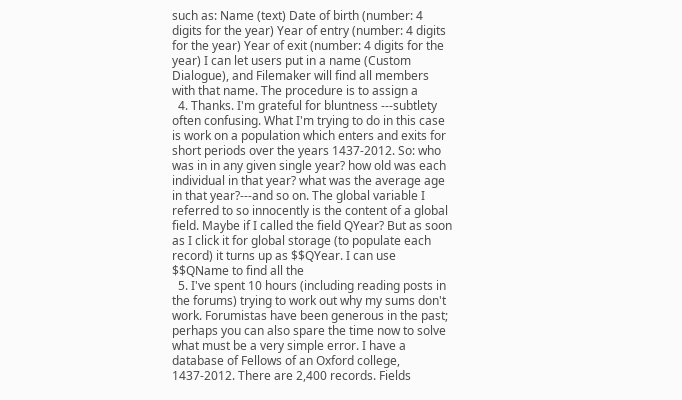such as: Name (text) Date of birth (number: 4 digits for the year) Year of entry (number: 4 digits for the year) Year of exit (number: 4 digits for the year) I can let users put in a name (Custom Dialogue), and Filemaker will find all members with that name. The procedure is to assign a
  4. Thanks. I'm grateful for bluntness ---subtlety often confusing. What I'm trying to do in this case is work on a population which enters and exits for short periods over the years 1437-2012. So: who was in in any given single year? how old was each individual in that year? what was the average age in that year?---and so on. The global variable I referred to so innocently is the content of a global field. Maybe if I called the field QYear? But as soon as I click it for global storage (to populate each record) it turns up as $$QYear. I can use $$QName to find all the
  5. I've spent 10 hours (including reading posts in the forums) trying to work out why my sums don't work. Forumistas have been generous in the past; perhaps you can also spare the time now to solve what must be a very simple error. I have a database of Fellows of an Oxford college, 1437-2012. There are 2,400 records. Fields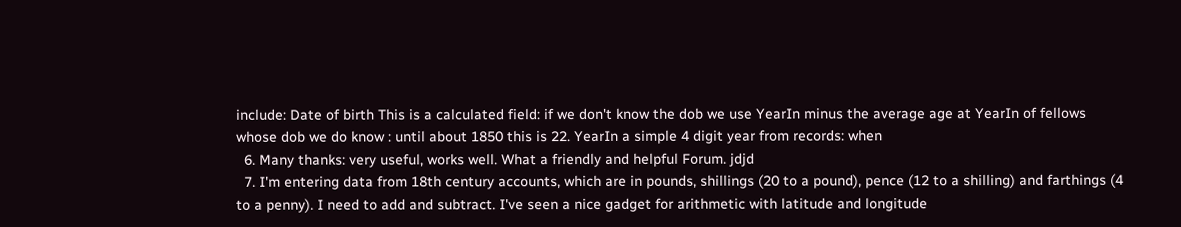include: Date of birth This is a calculated field: if we don't know the dob we use YearIn minus the average age at YearIn of fellows whose dob we do know : until about 1850 this is 22. YearIn a simple 4 digit year from records: when
  6. Many thanks: very useful, works well. What a friendly and helpful Forum. jdjd
  7. I'm entering data from 18th century accounts, which are in pounds, shillings (20 to a pound), pence (12 to a shilling) and farthings (4 to a penny). I need to add and subtract. I've seen a nice gadget for arithmetic with latitude and longitude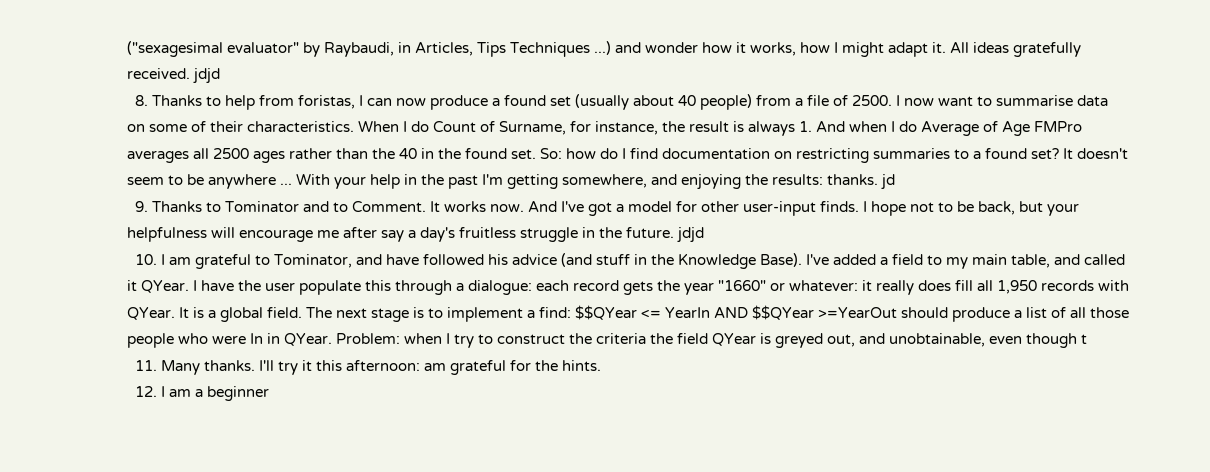("sexagesimal evaluator" by Raybaudi, in Articles, Tips Techniques ...) and wonder how it works, how I might adapt it. All ideas gratefully received. jdjd
  8. Thanks to help from foristas, I can now produce a found set (usually about 40 people) from a file of 2500. I now want to summarise data on some of their characteristics. When I do Count of Surname, for instance, the result is always 1. And when I do Average of Age FMPro averages all 2500 ages rather than the 40 in the found set. So: how do I find documentation on restricting summaries to a found set? It doesn't seem to be anywhere ... With your help in the past I'm getting somewhere, and enjoying the results: thanks. jd
  9. Thanks to Tominator and to Comment. It works now. And I've got a model for other user-input finds. I hope not to be back, but your helpfulness will encourage me after say a day's fruitless struggle in the future. jdjd
  10. I am grateful to Tominator, and have followed his advice (and stuff in the Knowledge Base). I've added a field to my main table, and called it QYear. I have the user populate this through a dialogue: each record gets the year "1660" or whatever: it really does fill all 1,950 records with QYear. It is a global field. The next stage is to implement a find: $$QYear <= YearIn AND $$QYear >=YearOut should produce a list of all those people who were In in QYear. Problem: when I try to construct the criteria the field QYear is greyed out, and unobtainable, even though t
  11. Many thanks. I'll try it this afternoon: am grateful for the hints.
  12. I am a beginner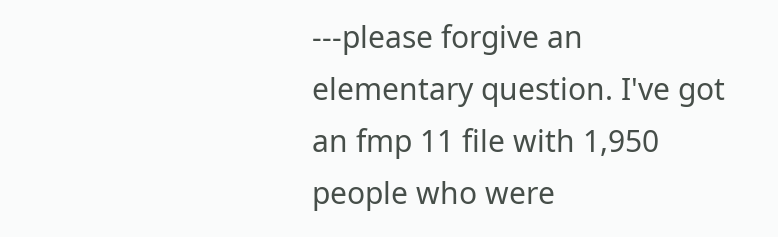---please forgive an elementary question. I've got an fmp 11 file with 1,950 people who were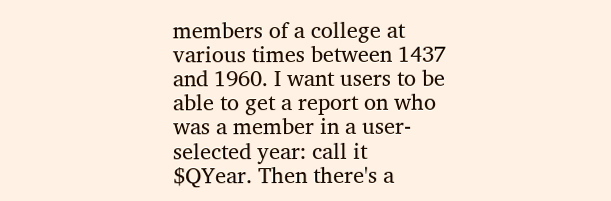members of a college at various times between 1437 and 1960. I want users to be able to get a report on who was a member in a user-selected year: call it $QYear. Then there's a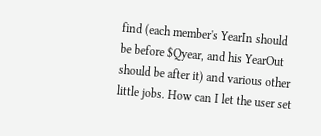find (each member's YearIn should be before $Qyear, and his YearOut should be after it) and various other little jobs. How can I let the user set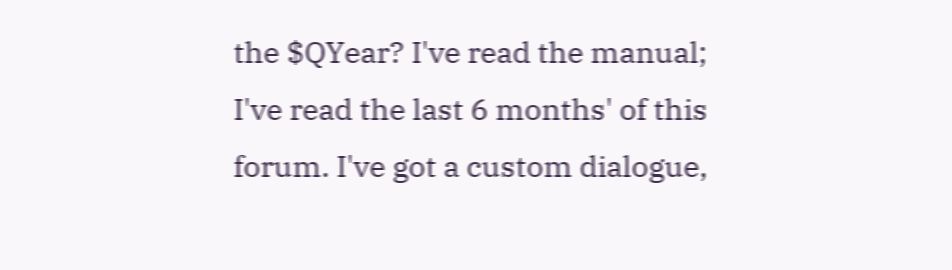the $QYear? I've read the manual; I've read the last 6 months' of this forum. I've got a custom dialogue,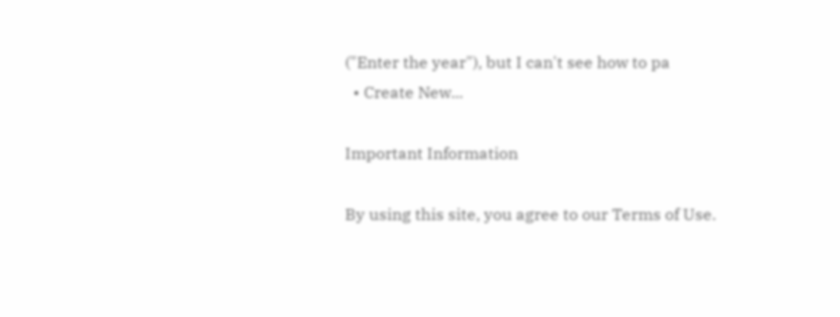("Enter the year"), but I can't see how to pa
  • Create New...

Important Information

By using this site, you agree to our Terms of Use.